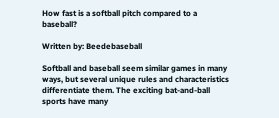How fast is a softball pitch compared to a baseball?

Written by: Beedebaseball

Softball and baseball seem similar games in many ways, but several unique rules and characteristics differentiate them. The exciting bat-and-ball sports have many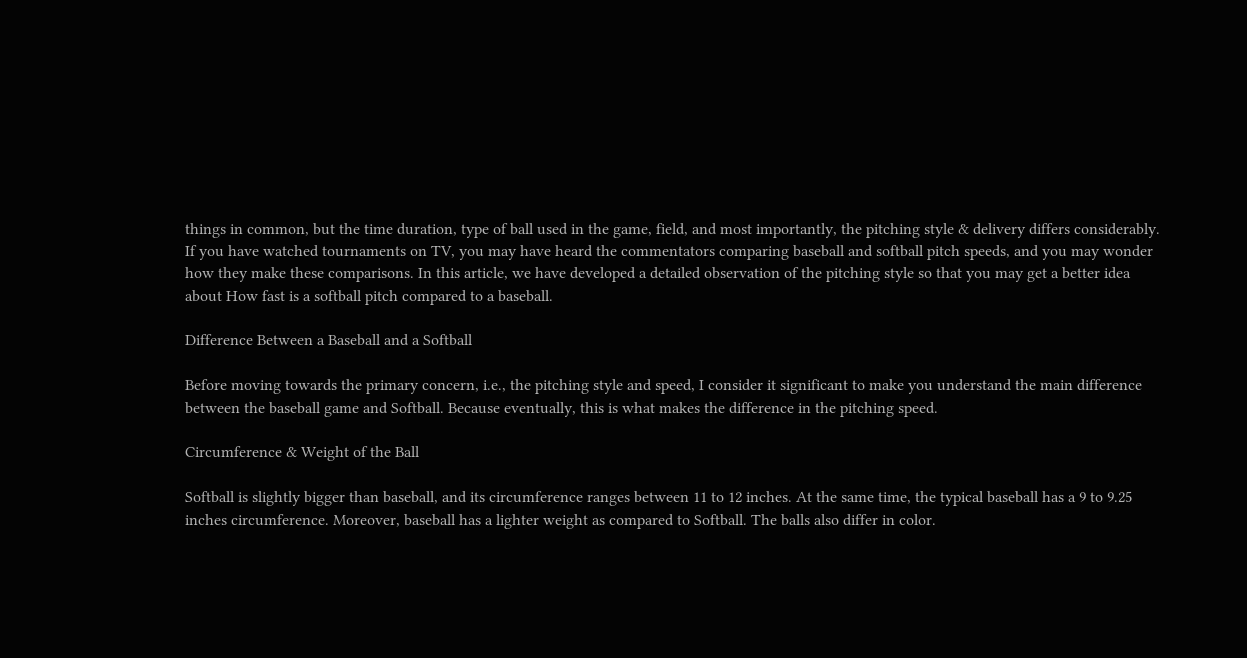things in common, but the time duration, type of ball used in the game, field, and most importantly, the pitching style & delivery differs considerably. If you have watched tournaments on TV, you may have heard the commentators comparing baseball and softball pitch speeds, and you may wonder how they make these comparisons. In this article, we have developed a detailed observation of the pitching style so that you may get a better idea about How fast is a softball pitch compared to a baseball.

Difference Between a Baseball and a Softball

Before moving towards the primary concern, i.e., the pitching style and speed, I consider it significant to make you understand the main difference between the baseball game and Softball. Because eventually, this is what makes the difference in the pitching speed.

Circumference & Weight of the Ball

Softball is slightly bigger than baseball, and its circumference ranges between 11 to 12 inches. At the same time, the typical baseball has a 9 to 9.25 inches circumference. Moreover, baseball has a lighter weight as compared to Softball. The balls also differ in color.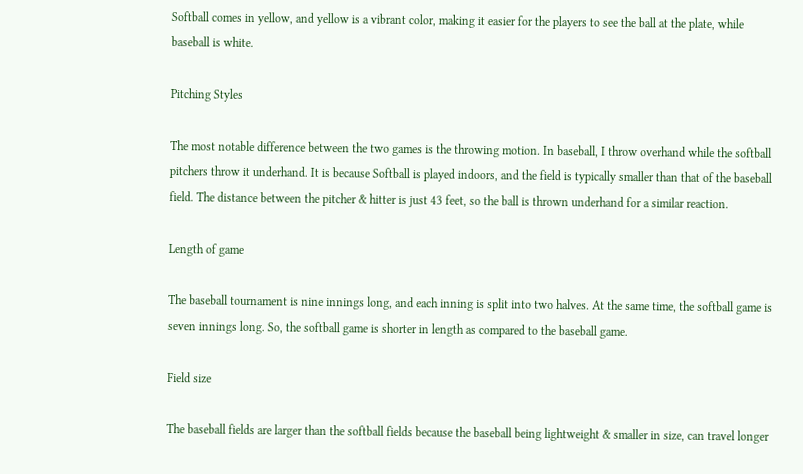Softball comes in yellow, and yellow is a vibrant color, making it easier for the players to see the ball at the plate, while baseball is white.

Pitching Styles

The most notable difference between the two games is the throwing motion. In baseball, I throw overhand while the softball pitchers throw it underhand. It is because Softball is played indoors, and the field is typically smaller than that of the baseball field. The distance between the pitcher & hitter is just 43 feet, so the ball is thrown underhand for a similar reaction.

Length of game

The baseball tournament is nine innings long, and each inning is split into two halves. At the same time, the softball game is seven innings long. So, the softball game is shorter in length as compared to the baseball game.

Field size

The baseball fields are larger than the softball fields because the baseball being lightweight & smaller in size, can travel longer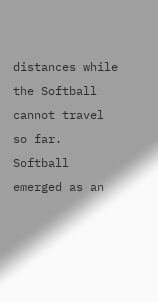distances while the Softball cannot travel so far. Softball emerged as an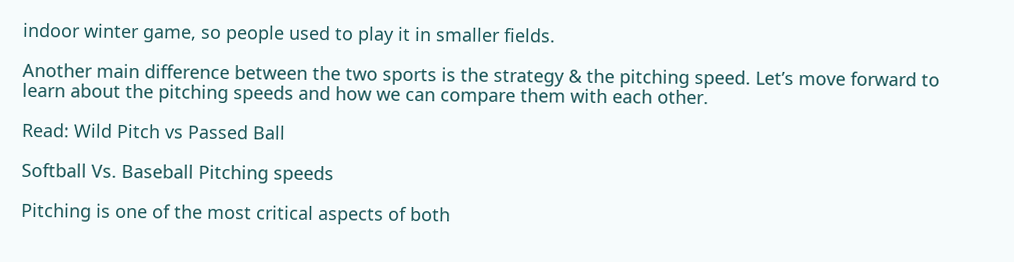indoor winter game, so people used to play it in smaller fields.

Another main difference between the two sports is the strategy & the pitching speed. Let’s move forward to learn about the pitching speeds and how we can compare them with each other.

Read: Wild Pitch vs Passed Ball

Softball Vs. Baseball Pitching speeds

Pitching is one of the most critical aspects of both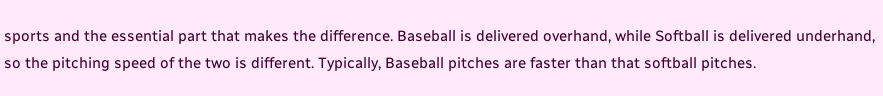sports and the essential part that makes the difference. Baseball is delivered overhand, while Softball is delivered underhand, so the pitching speed of the two is different. Typically, Baseball pitches are faster than that softball pitches.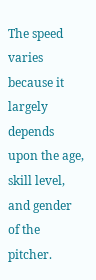The speed varies because it largely depends upon the age, skill level, and gender of the pitcher.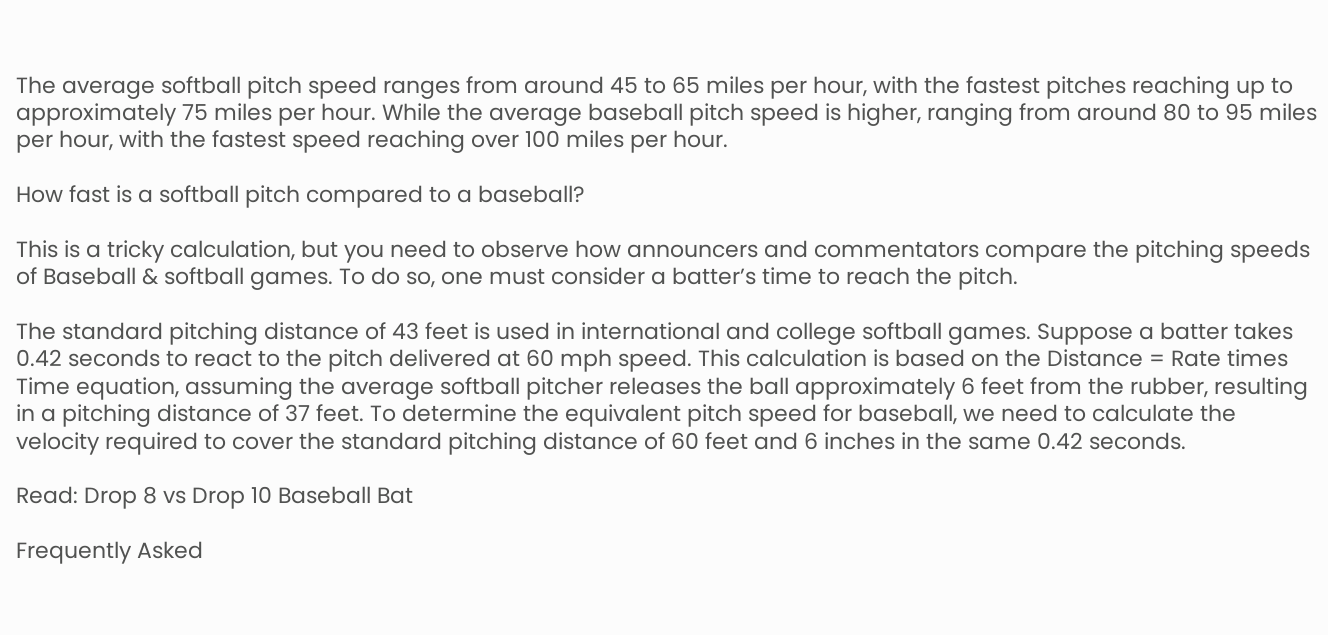The average softball pitch speed ranges from around 45 to 65 miles per hour, with the fastest pitches reaching up to approximately 75 miles per hour. While the average baseball pitch speed is higher, ranging from around 80 to 95 miles per hour, with the fastest speed reaching over 100 miles per hour.

How fast is a softball pitch compared to a baseball?

This is a tricky calculation, but you need to observe how announcers and commentators compare the pitching speeds of Baseball & softball games. To do so, one must consider a batter’s time to reach the pitch.

The standard pitching distance of 43 feet is used in international and college softball games. Suppose a batter takes 0.42 seconds to react to the pitch delivered at 60 mph speed. This calculation is based on the Distance = Rate times Time equation, assuming the average softball pitcher releases the ball approximately 6 feet from the rubber, resulting in a pitching distance of 37 feet. To determine the equivalent pitch speed for baseball, we need to calculate the velocity required to cover the standard pitching distance of 60 feet and 6 inches in the same 0.42 seconds.

Read: Drop 8 vs Drop 10 Baseball Bat

Frequently Asked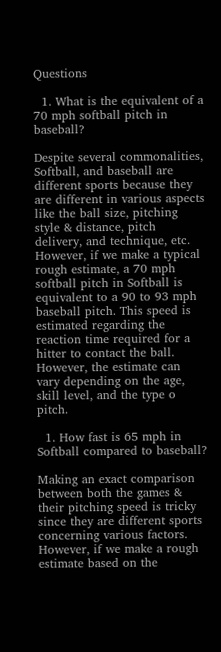Questions

  1. What is the equivalent of a 70 mph softball pitch in baseball?

Despite several commonalities, Softball, and baseball are different sports because they are different in various aspects like the ball size, pitching style & distance, pitch delivery, and technique, etc. However, if we make a typical rough estimate, a 70 mph softball pitch in Softball is equivalent to a 90 to 93 mph baseball pitch. This speed is estimated regarding the reaction time required for a hitter to contact the ball. However, the estimate can vary depending on the age, skill level, and the type o pitch.

  1. How fast is 65 mph in Softball compared to baseball?

Making an exact comparison between both the games & their pitching speed is tricky since they are different sports concerning various factors. However, if we make a rough estimate based on the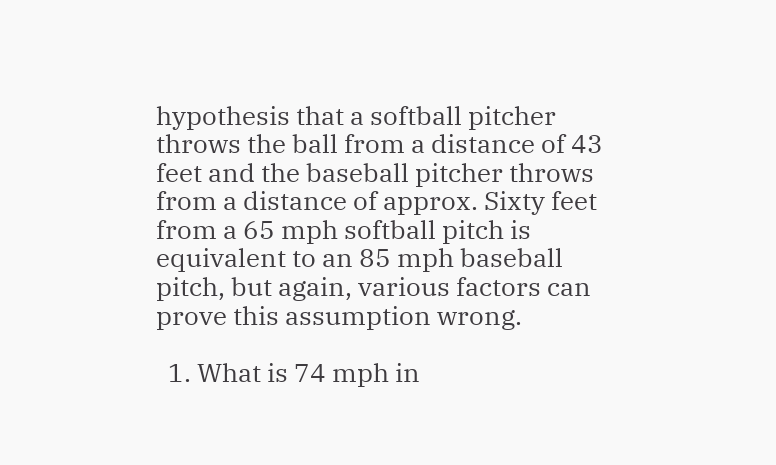hypothesis that a softball pitcher throws the ball from a distance of 43 feet and the baseball pitcher throws from a distance of approx. Sixty feet from a 65 mph softball pitch is equivalent to an 85 mph baseball pitch, but again, various factors can prove this assumption wrong.

  1. What is 74 mph in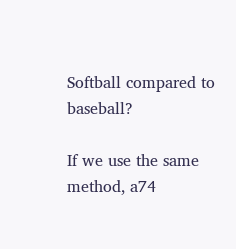Softball compared to baseball?

If we use the same method, a74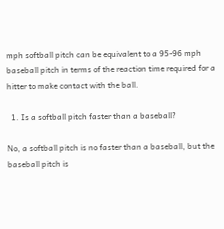mph softball pitch can be equivalent to a 95-96 mph baseball pitch in terms of the reaction time required for a hitter to make contact with the ball.

  1. Is a softball pitch faster than a baseball?

No, a softball pitch is no faster than a baseball, but the baseball pitch is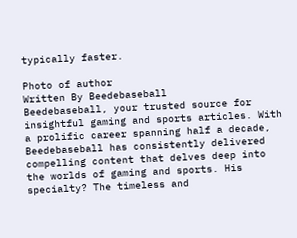typically faster.

Photo of author
Written By Beedebaseball
Beedebaseball, your trusted source for insightful gaming and sports articles. With a prolific career spanning half a decade, Beedebaseball has consistently delivered compelling content that delves deep into the worlds of gaming and sports. His specialty? The timeless and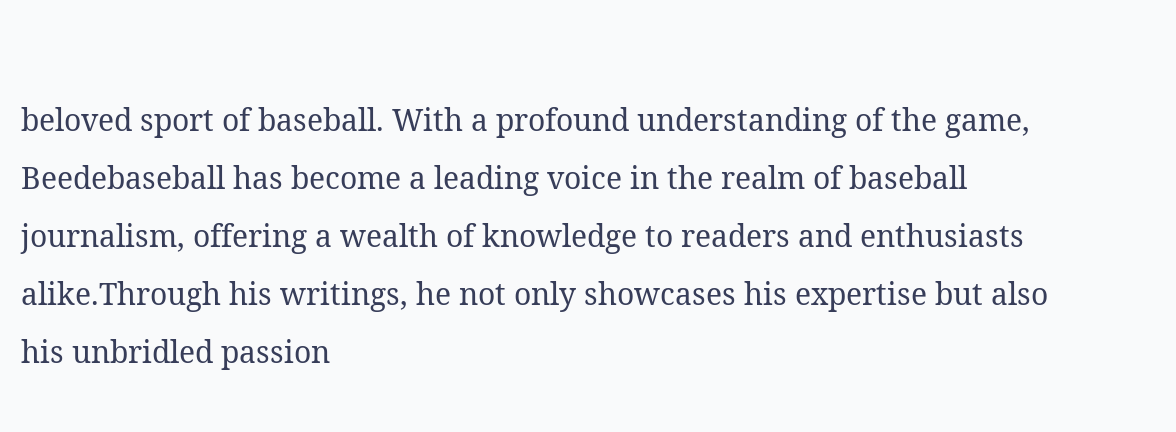beloved sport of baseball. With a profound understanding of the game, Beedebaseball has become a leading voice in the realm of baseball journalism, offering a wealth of knowledge to readers and enthusiasts alike.Through his writings, he not only showcases his expertise but also his unbridled passion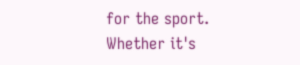for the sport. Whether it's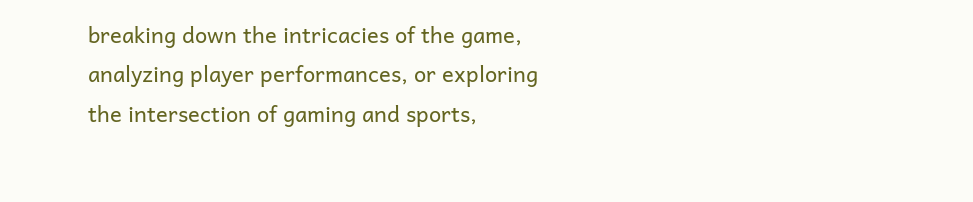breaking down the intricacies of the game, analyzing player performances, or exploring the intersection of gaming and sports,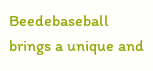Beedebaseball brings a unique and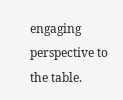engaging perspective to the table.